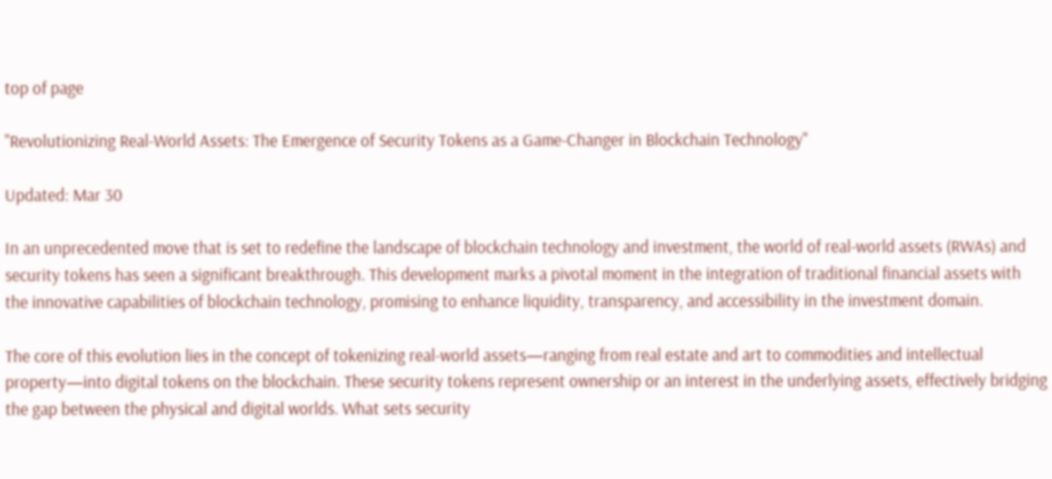top of page

"Revolutionizing Real-World Assets: The Emergence of Security Tokens as a Game-Changer in Blockchain Technology"

Updated: Mar 30

In an unprecedented move that is set to redefine the landscape of blockchain technology and investment, the world of real-world assets (RWAs) and security tokens has seen a significant breakthrough. This development marks a pivotal moment in the integration of traditional financial assets with the innovative capabilities of blockchain technology, promising to enhance liquidity, transparency, and accessibility in the investment domain.

The core of this evolution lies in the concept of tokenizing real-world assets—ranging from real estate and art to commodities and intellectual property—into digital tokens on the blockchain. These security tokens represent ownership or an interest in the underlying assets, effectively bridging the gap between the physical and digital worlds. What sets security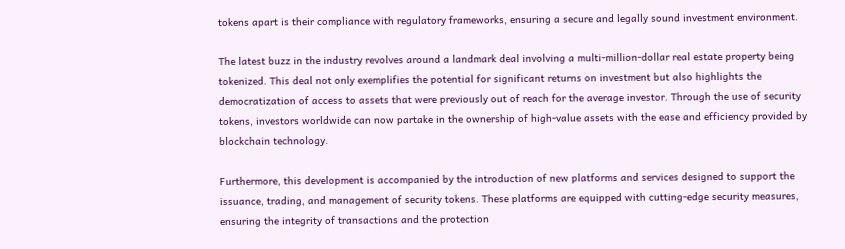tokens apart is their compliance with regulatory frameworks, ensuring a secure and legally sound investment environment.

The latest buzz in the industry revolves around a landmark deal involving a multi-million-dollar real estate property being tokenized. This deal not only exemplifies the potential for significant returns on investment but also highlights the democratization of access to assets that were previously out of reach for the average investor. Through the use of security tokens, investors worldwide can now partake in the ownership of high-value assets with the ease and efficiency provided by blockchain technology.

Furthermore, this development is accompanied by the introduction of new platforms and services designed to support the issuance, trading, and management of security tokens. These platforms are equipped with cutting-edge security measures, ensuring the integrity of transactions and the protection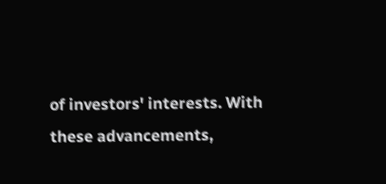of investors' interests. With these advancements,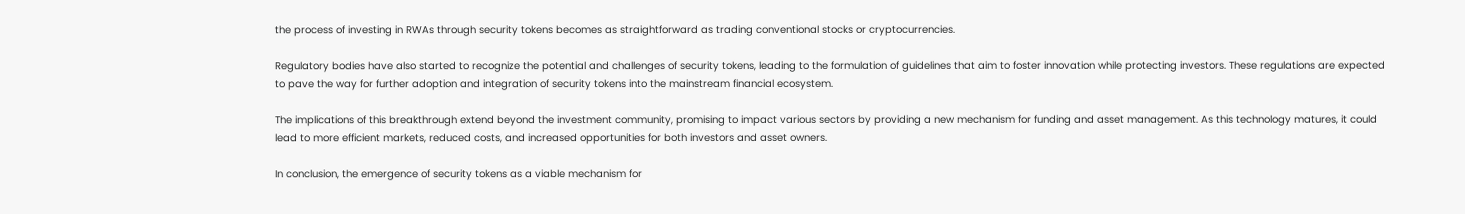the process of investing in RWAs through security tokens becomes as straightforward as trading conventional stocks or cryptocurrencies.

Regulatory bodies have also started to recognize the potential and challenges of security tokens, leading to the formulation of guidelines that aim to foster innovation while protecting investors. These regulations are expected to pave the way for further adoption and integration of security tokens into the mainstream financial ecosystem.

The implications of this breakthrough extend beyond the investment community, promising to impact various sectors by providing a new mechanism for funding and asset management. As this technology matures, it could lead to more efficient markets, reduced costs, and increased opportunities for both investors and asset owners.

In conclusion, the emergence of security tokens as a viable mechanism for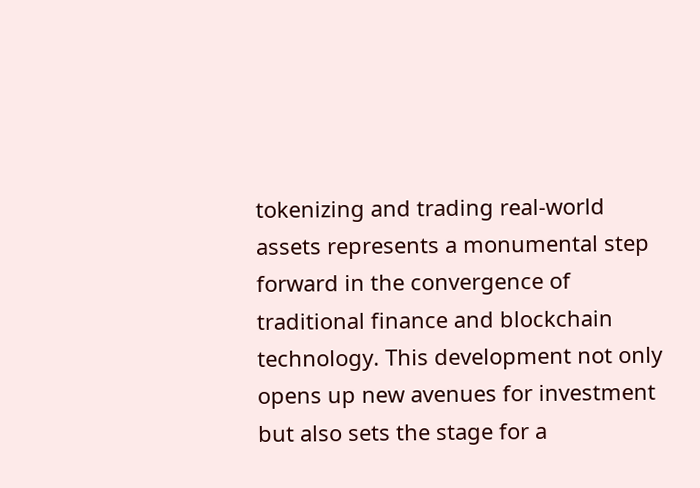tokenizing and trading real-world assets represents a monumental step forward in the convergence of traditional finance and blockchain technology. This development not only opens up new avenues for investment but also sets the stage for a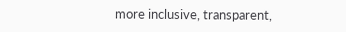more inclusive, transparent,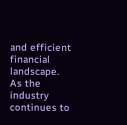and efficient financial landscape. As the industry continues to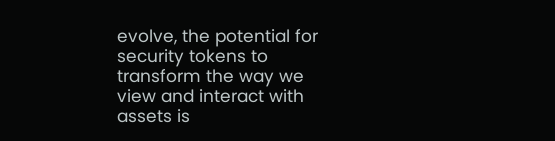evolve, the potential for security tokens to transform the way we view and interact with assets is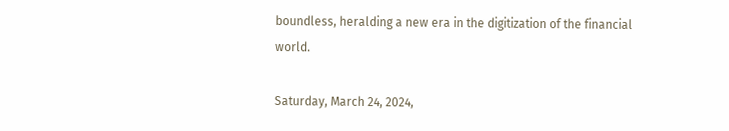boundless, heralding a new era in the digitization of the financial world.

Saturday, March 24, 2024,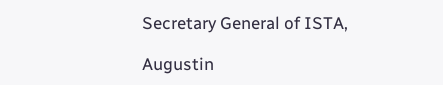Secretary General of ISTA,

Augustin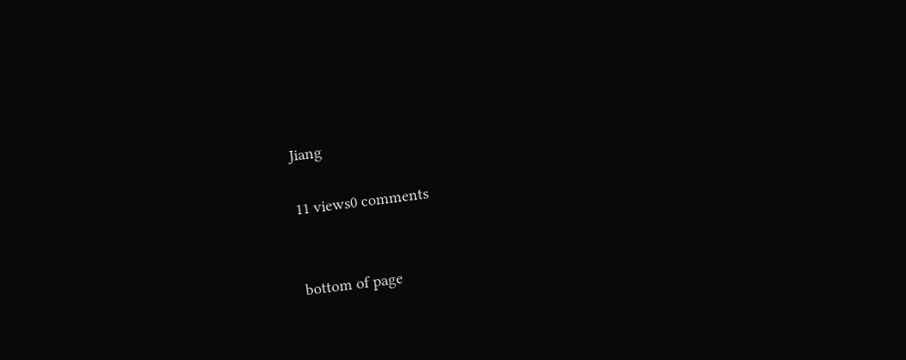Jiang

11 views0 comments


bottom of page